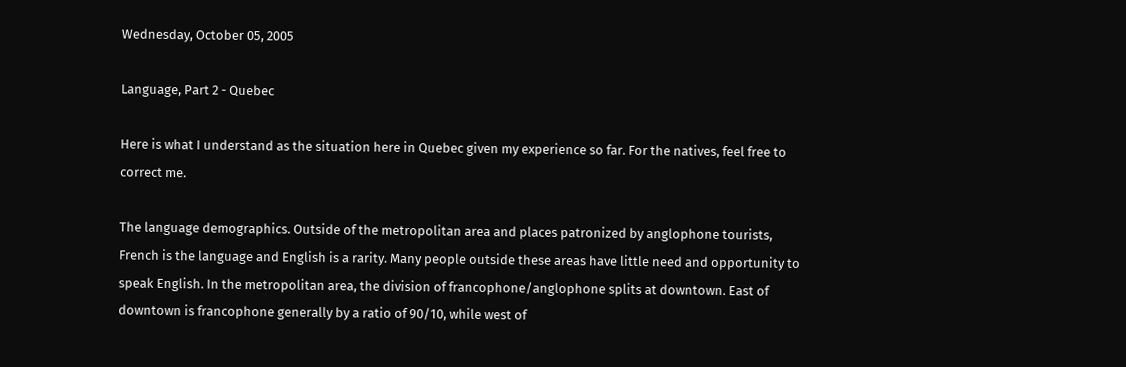Wednesday, October 05, 2005

Language, Part 2 - Quebec

Here is what I understand as the situation here in Quebec given my experience so far. For the natives, feel free to correct me.

The language demographics. Outside of the metropolitan area and places patronized by anglophone tourists, French is the language and English is a rarity. Many people outside these areas have little need and opportunity to speak English. In the metropolitan area, the division of francophone/anglophone splits at downtown. East of downtown is francophone generally by a ratio of 90/10, while west of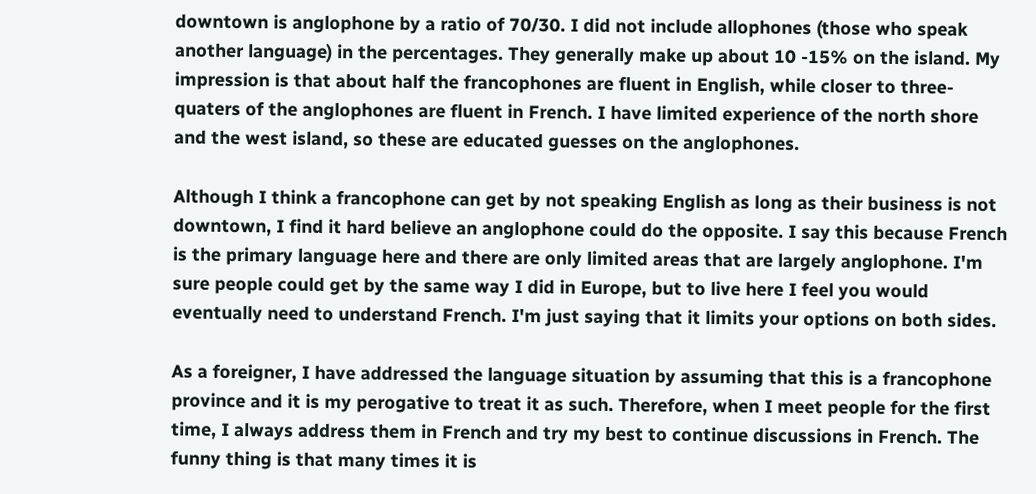downtown is anglophone by a ratio of 70/30. I did not include allophones (those who speak another language) in the percentages. They generally make up about 10 -15% on the island. My impression is that about half the francophones are fluent in English, while closer to three-quaters of the anglophones are fluent in French. I have limited experience of the north shore and the west island, so these are educated guesses on the anglophones.

Although I think a francophone can get by not speaking English as long as their business is not downtown, I find it hard believe an anglophone could do the opposite. I say this because French is the primary language here and there are only limited areas that are largely anglophone. I'm sure people could get by the same way I did in Europe, but to live here I feel you would eventually need to understand French. I'm just saying that it limits your options on both sides.

As a foreigner, I have addressed the language situation by assuming that this is a francophone province and it is my perogative to treat it as such. Therefore, when I meet people for the first time, I always address them in French and try my best to continue discussions in French. The funny thing is that many times it is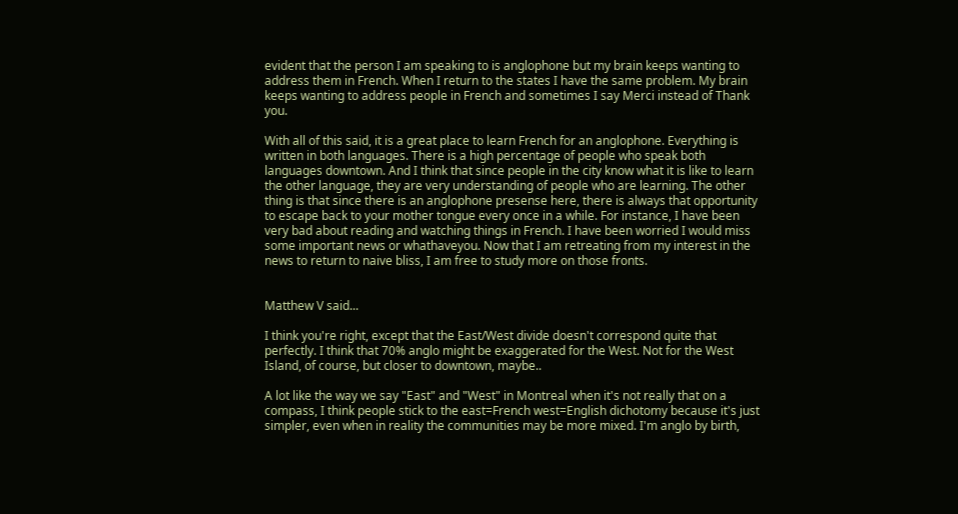evident that the person I am speaking to is anglophone but my brain keeps wanting to address them in French. When I return to the states I have the same problem. My brain keeps wanting to address people in French and sometimes I say Merci instead of Thank you.

With all of this said, it is a great place to learn French for an anglophone. Everything is written in both languages. There is a high percentage of people who speak both languages downtown. And I think that since people in the city know what it is like to learn the other language, they are very understanding of people who are learning. The other thing is that since there is an anglophone presense here, there is always that opportunity to escape back to your mother tongue every once in a while. For instance, I have been very bad about reading and watching things in French. I have been worried I would miss some important news or whathaveyou. Now that I am retreating from my interest in the news to return to naive bliss, I am free to study more on those fronts.


Matthew V said...

I think you're right, except that the East/West divide doesn't correspond quite that perfectly. I think that 70% anglo might be exaggerated for the West. Not for the West Island, of course, but closer to downtown, maybe..

A lot like the way we say "East" and "West" in Montreal when it's not really that on a compass, I think people stick to the east=French west=English dichotomy because it's just simpler, even when in reality the communities may be more mixed. I'm anglo by birth,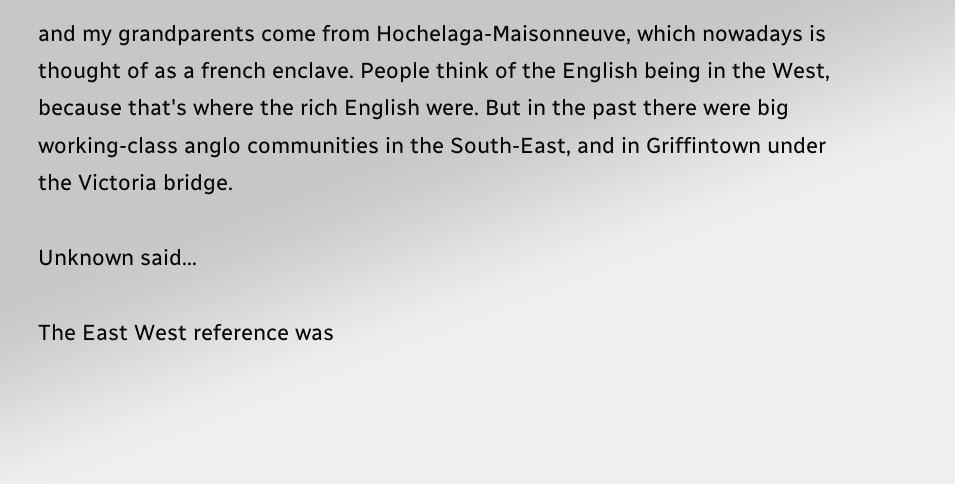and my grandparents come from Hochelaga-Maisonneuve, which nowadays is thought of as a french enclave. People think of the English being in the West, because that's where the rich English were. But in the past there were big working-class anglo communities in the South-East, and in Griffintown under the Victoria bridge.

Unknown said...

The East West reference was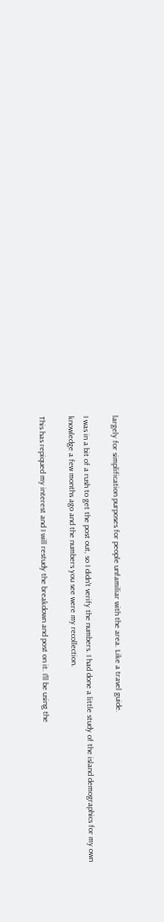largely for simplification purposes for people unfamiliar with the area. Like a travel guide.

I was in a bit of a rush to get the post out, so I didn't verify the numbers. I had done a little study of the island demographics for my own knowledge a few months ago and the numbers you see were my recollection.

This has repiqued my interest and I will restudy the breakdown and post on it. I'll be using the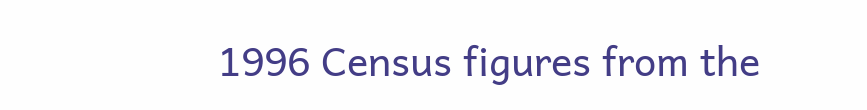1996 Census figures from the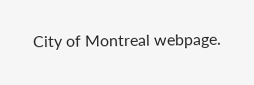City of Montreal webpage.